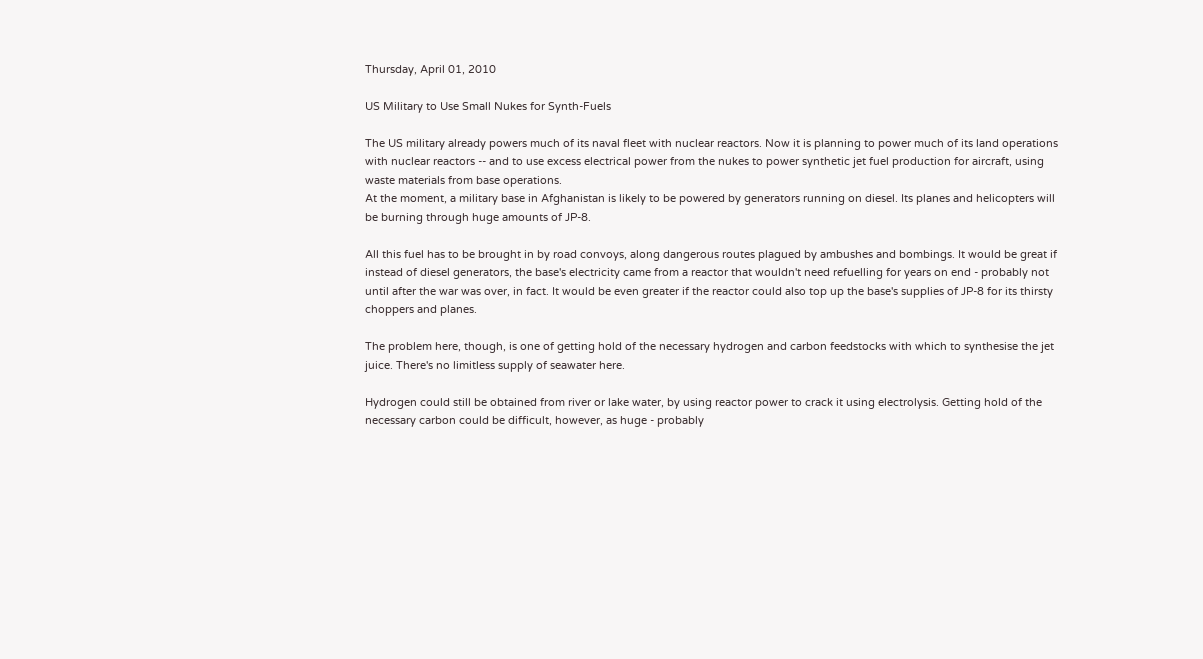Thursday, April 01, 2010

US Military to Use Small Nukes for Synth-Fuels

The US military already powers much of its naval fleet with nuclear reactors. Now it is planning to power much of its land operations with nuclear reactors -- and to use excess electrical power from the nukes to power synthetic jet fuel production for aircraft, using waste materials from base operations.
At the moment, a military base in Afghanistan is likely to be powered by generators running on diesel. Its planes and helicopters will be burning through huge amounts of JP-8.

All this fuel has to be brought in by road convoys, along dangerous routes plagued by ambushes and bombings. It would be great if instead of diesel generators, the base's electricity came from a reactor that wouldn't need refuelling for years on end - probably not until after the war was over, in fact. It would be even greater if the reactor could also top up the base's supplies of JP-8 for its thirsty choppers and planes.

The problem here, though, is one of getting hold of the necessary hydrogen and carbon feedstocks with which to synthesise the jet juice. There's no limitless supply of seawater here.

Hydrogen could still be obtained from river or lake water, by using reactor power to crack it using electrolysis. Getting hold of the necessary carbon could be difficult, however, as huge - probably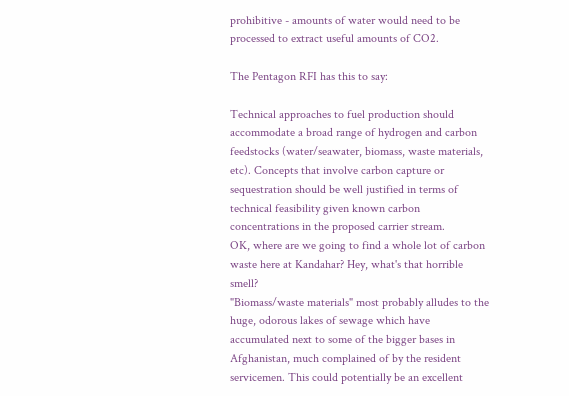prohibitive - amounts of water would need to be processed to extract useful amounts of CO2.

The Pentagon RFI has this to say:

Technical approaches to fuel production should accommodate a broad range of hydrogen and carbon feedstocks (water/seawater, biomass, waste materials, etc). Concepts that involve carbon capture or sequestration should be well justified in terms of technical feasibility given known carbon concentrations in the proposed carrier stream.
OK, where are we going to find a whole lot of carbon waste here at Kandahar? Hey, what's that horrible smell?
"Biomass/waste materials" most probably alludes to the huge, odorous lakes of sewage which have accumulated next to some of the bigger bases in Afghanistan, much complained of by the resident servicemen. This could potentially be an excellent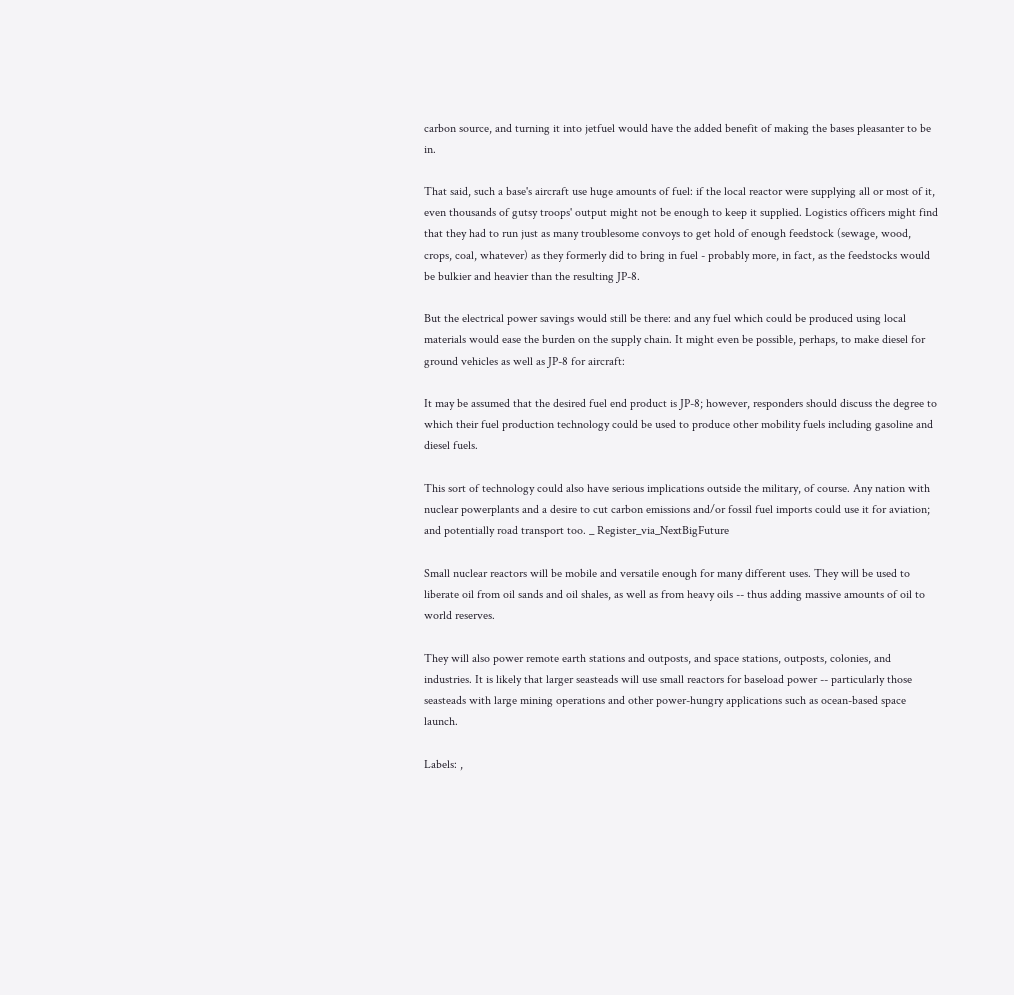carbon source, and turning it into jetfuel would have the added benefit of making the bases pleasanter to be in.

That said, such a base's aircraft use huge amounts of fuel: if the local reactor were supplying all or most of it, even thousands of gutsy troops' output might not be enough to keep it supplied. Logistics officers might find that they had to run just as many troublesome convoys to get hold of enough feedstock (sewage, wood, crops, coal, whatever) as they formerly did to bring in fuel - probably more, in fact, as the feedstocks would be bulkier and heavier than the resulting JP-8.

But the electrical power savings would still be there: and any fuel which could be produced using local materials would ease the burden on the supply chain. It might even be possible, perhaps, to make diesel for ground vehicles as well as JP-8 for aircraft:

It may be assumed that the desired fuel end product is JP-8; however, responders should discuss the degree to which their fuel production technology could be used to produce other mobility fuels including gasoline and diesel fuels.

This sort of technology could also have serious implications outside the military, of course. Any nation with nuclear powerplants and a desire to cut carbon emissions and/or fossil fuel imports could use it for aviation; and potentially road transport too. _ Register_via_NextBigFuture

Small nuclear reactors will be mobile and versatile enough for many different uses. They will be used to liberate oil from oil sands and oil shales, as well as from heavy oils -- thus adding massive amounts of oil to world reserves.

They will also power remote earth stations and outposts, and space stations, outposts, colonies, and industries. It is likely that larger seasteads will use small reactors for baseload power -- particularly those seasteads with large mining operations and other power-hungry applications such as ocean-based space launch.

Labels: ,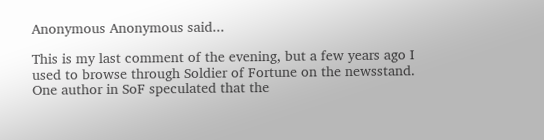Anonymous Anonymous said...

This is my last comment of the evening, but a few years ago I used to browse through Soldier of Fortune on the newsstand. One author in SoF speculated that the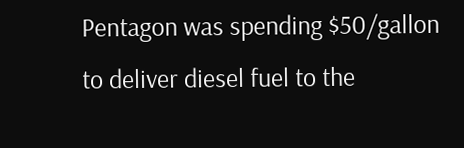Pentagon was spending $50/gallon to deliver diesel fuel to the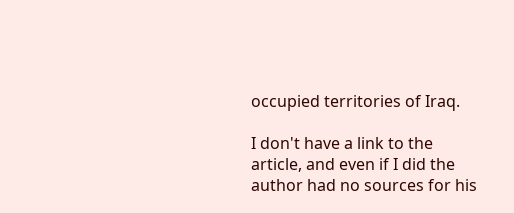occupied territories of Iraq.

I don't have a link to the article, and even if I did the author had no sources for his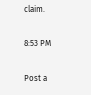claim.

8:53 PM

Post a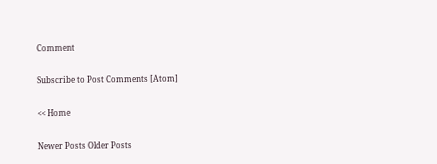Comment

Subscribe to Post Comments [Atom]

<< Home

Newer Posts Older Posts